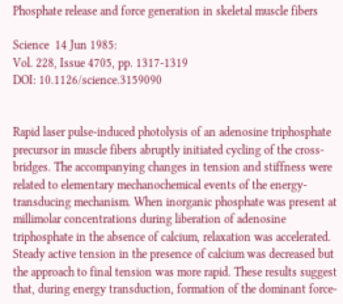Phosphate release and force generation in skeletal muscle fibers

Science  14 Jun 1985:
Vol. 228, Issue 4705, pp. 1317-1319
DOI: 10.1126/science.3159090


Rapid laser pulse-induced photolysis of an adenosine triphosphate precursor in muscle fibers abruptly initiated cycling of the cross-bridges. The accompanying changes in tension and stiffness were related to elementary mechanochemical events of the energy-transducing mechanism. When inorganic phosphate was present at millimolar concentrations during liberation of adenosine triphosphate in the absence of calcium, relaxation was accelerated. Steady active tension in the presence of calcium was decreased but the approach to final tension was more rapid. These results suggest that, during energy transduction, formation of the dominant force-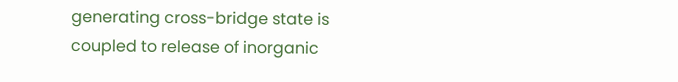generating cross-bridge state is coupled to release of inorganic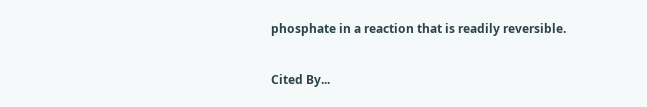phosphate in a reaction that is readily reversible.

Cited By...